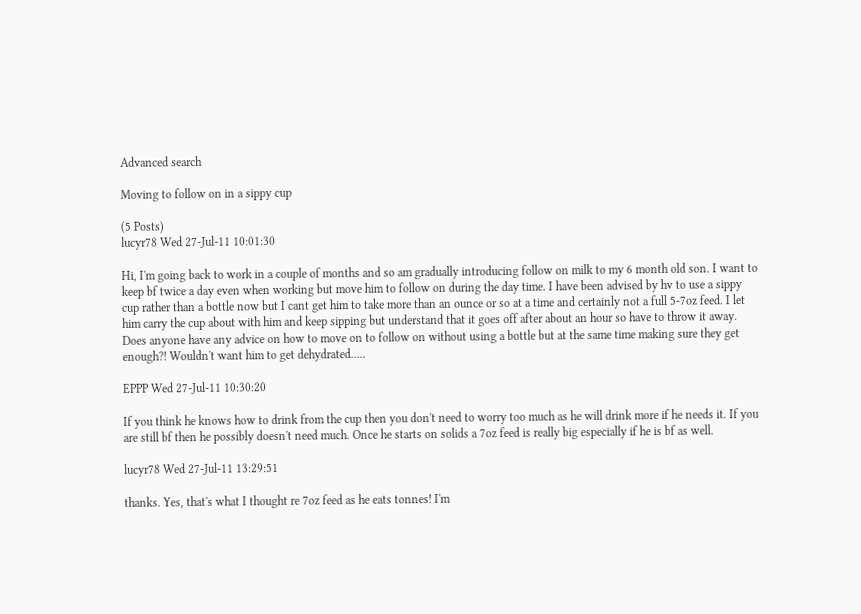Advanced search

Moving to follow on in a sippy cup

(5 Posts)
lucyr78 Wed 27-Jul-11 10:01:30

Hi, I'm going back to work in a couple of months and so am gradually introducing follow on milk to my 6 month old son. I want to keep bf twice a day even when working but move him to follow on during the day time. I have been advised by hv to use a sippy cup rather than a bottle now but I cant get him to take more than an ounce or so at a time and certainly not a full 5-7oz feed. I let him carry the cup about with him and keep sipping but understand that it goes off after about an hour so have to throw it away. Does anyone have any advice on how to move on to follow on without using a bottle but at the same time making sure they get enough?! Wouldn't want him to get dehydrated.....

EPPP Wed 27-Jul-11 10:30:20

If you think he knows how to drink from the cup then you don't need to worry too much as he will drink more if he needs it. If you are still bf then he possibly doesn't need much. Once he starts on solids a 7oz feed is really big especially if he is bf as well.

lucyr78 Wed 27-Jul-11 13:29:51

thanks. Yes, that's what I thought re 7oz feed as he eats tonnes! I'm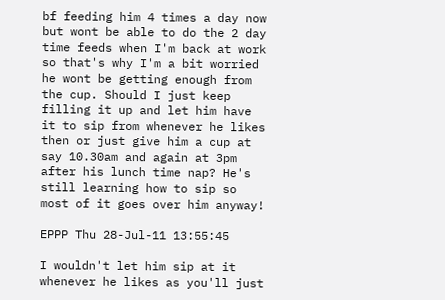bf feeding him 4 times a day now but wont be able to do the 2 day time feeds when I'm back at work so that's why I'm a bit worried he wont be getting enough from the cup. Should I just keep filling it up and let him have it to sip from whenever he likes then or just give him a cup at say 10.30am and again at 3pm after his lunch time nap? He's still learning how to sip so most of it goes over him anyway!

EPPP Thu 28-Jul-11 13:55:45

I wouldn't let him sip at it whenever he likes as you'll just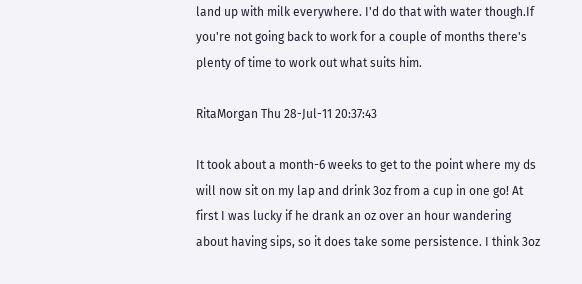land up with milk everywhere. I'd do that with water though.If you're not going back to work for a couple of months there's plenty of time to work out what suits him.

RitaMorgan Thu 28-Jul-11 20:37:43

It took about a month-6 weeks to get to the point where my ds will now sit on my lap and drink 3oz from a cup in one go! At first I was lucky if he drank an oz over an hour wandering about having sips, so it does take some persistence. I think 3oz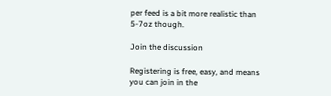per feed is a bit more realistic than 5-7oz though.

Join the discussion

Registering is free, easy, and means you can join in the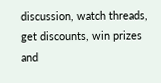discussion, watch threads, get discounts, win prizes and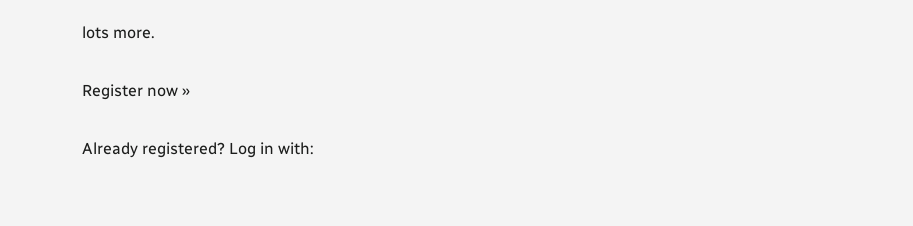lots more.

Register now »

Already registered? Log in with: